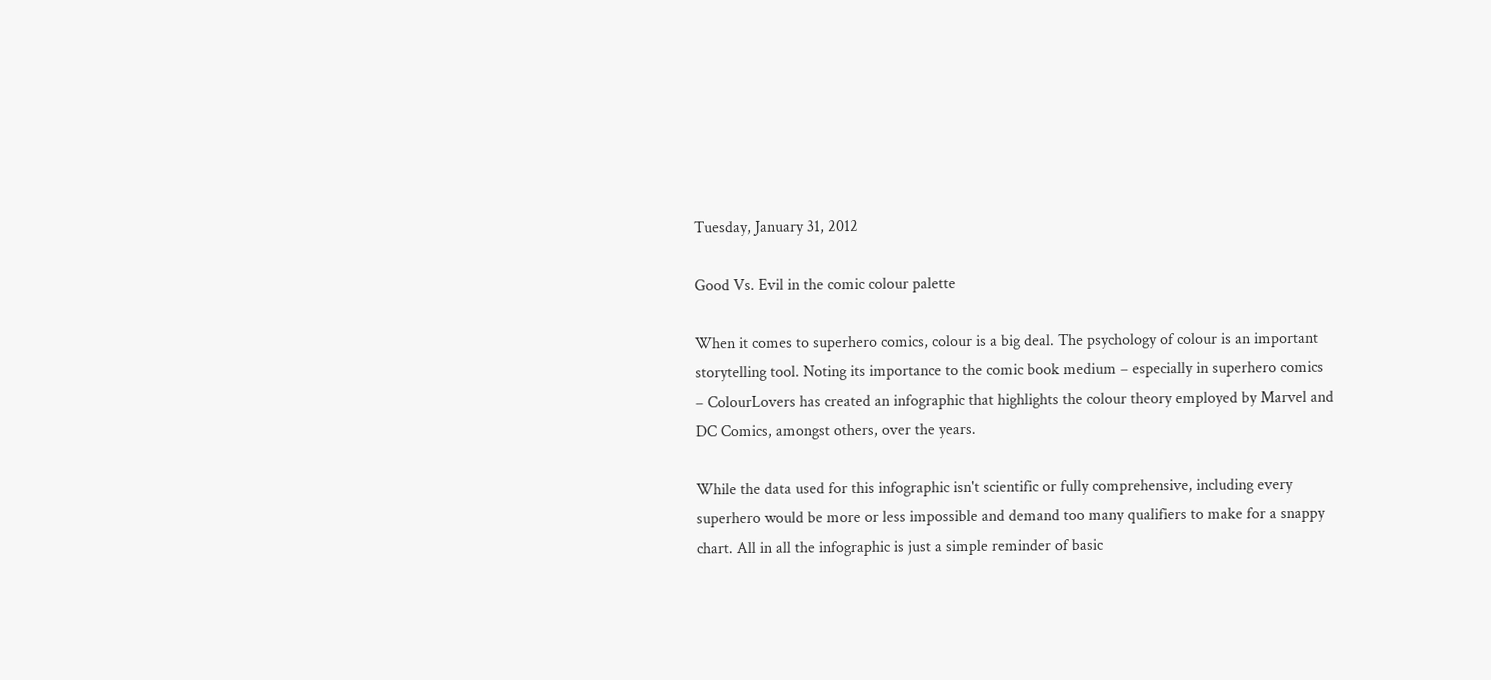Tuesday, January 31, 2012

Good Vs. Evil in the comic colour palette

When it comes to superhero comics, colour is a big deal. The psychology of colour is an important storytelling tool. Noting its importance to the comic book medium – especially in superhero comics – ColourLovers has created an infographic that highlights the colour theory employed by Marvel and DC Comics, amongst others, over the years.

While the data used for this infographic isn't scientific or fully comprehensive, including every superhero would be more or less impossible and demand too many qualifiers to make for a snappy chart. All in all the infographic is just a simple reminder of basic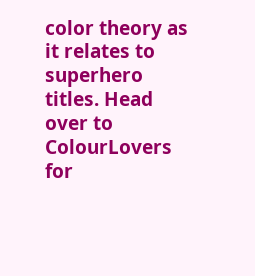color theory as it relates to superhero titles. Head over to ColourLovers for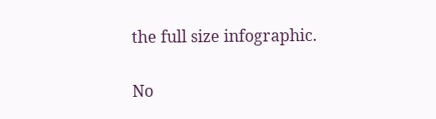the full size infographic.

No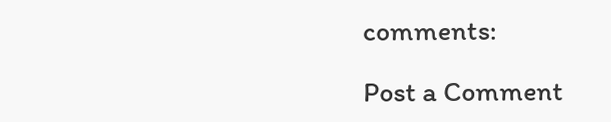comments:

Post a Comment